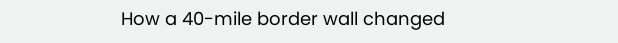How a 40-mile border wall changed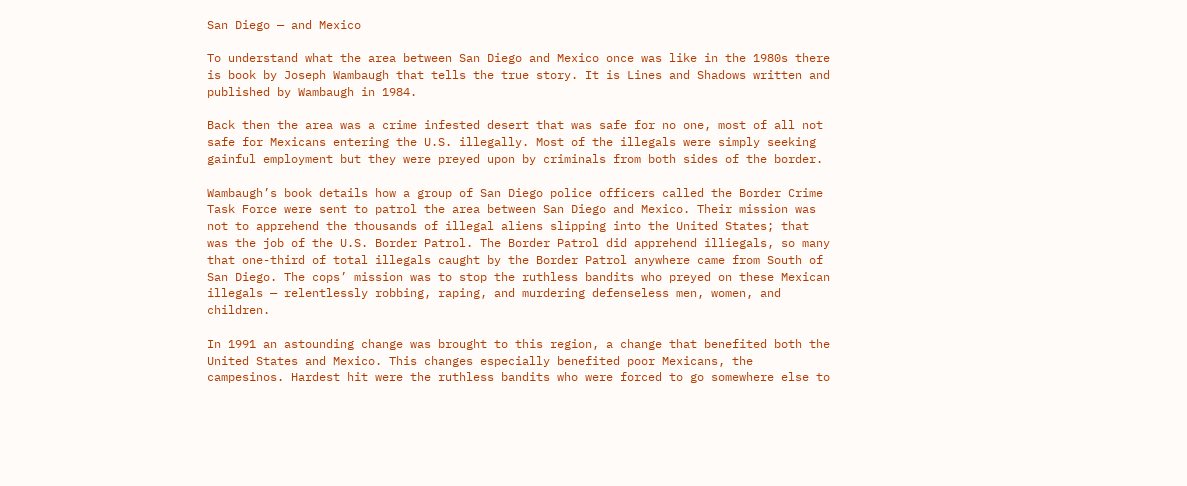San Diego — and Mexico

To understand what the area between San Diego and Mexico once was like in the 1980s there is book by Joseph Wambaugh that tells the true story. It is Lines and Shadows written and published by Wambaugh in 1984.

Back then the area was a crime infested desert that was safe for no one, most of all not safe for Mexicans entering the U.S. illegally. Most of the illegals were simply seeking gainful employment but they were preyed upon by criminals from both sides of the border.

Wambaugh’s book details how a group of San Diego police officers called the Border Crime Task Force were sent to patrol the area between San Diego and Mexico. Their mission was not to apprehend the thousands of illegal aliens slipping into the United States; that was the job of the U.S. Border Patrol. The Border Patrol did apprehend illiegals, so many that one-third of total illegals caught by the Border Patrol anywhere came from South of San Diego. The cops’ mission was to stop the ruthless bandits who preyed on these Mexican illegals — relentlessly robbing, raping, and murdering defenseless men, women, and children.

In 1991 an astounding change was brought to this region, a change that benefited both the United States and Mexico. This changes especially benefited poor Mexicans, the campesinos. Hardest hit were the ruthless bandits who were forced to go somewhere else to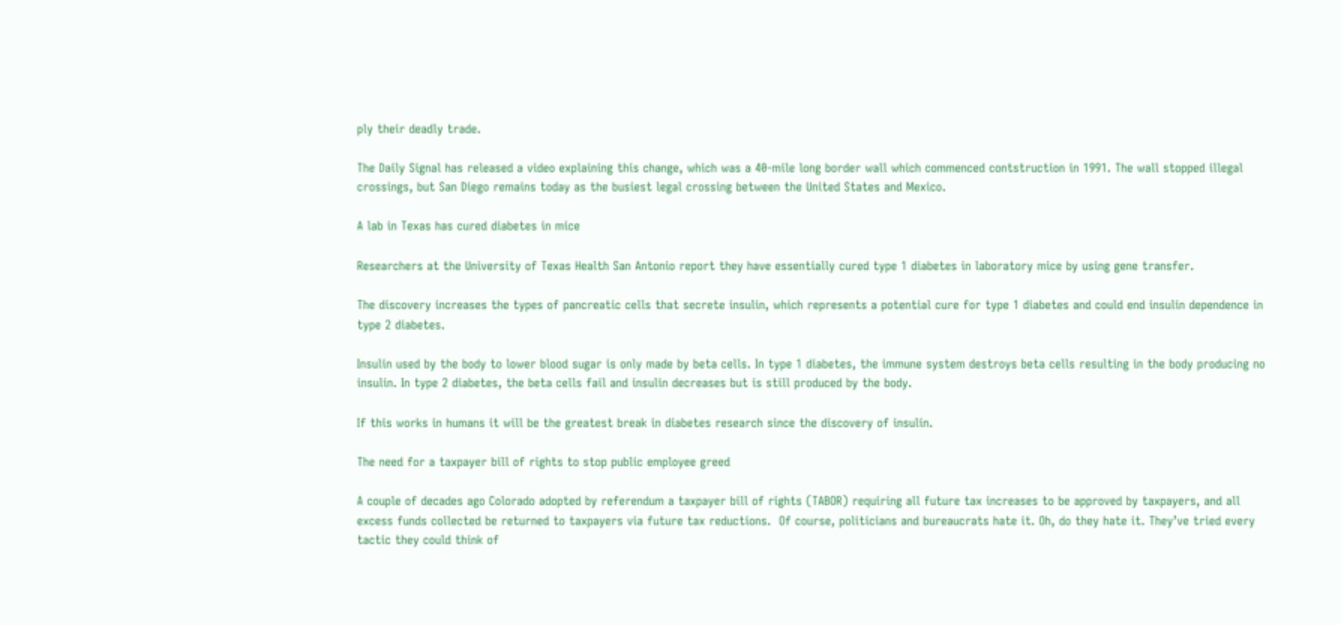ply their deadly trade.

The Daily Signal has released a video explaining this change, which was a 40-mile long border wall which commenced contstruction in 1991. The wall stopped illegal crossings, but San Diego remains today as the busiest legal crossing between the United States and Mexico.

A lab in Texas has cured diabetes in mice

Researchers at the University of Texas Health San Antonio report they have essentially cured type 1 diabetes in laboratory mice by using gene transfer.

The discovery increases the types of pancreatic cells that secrete insulin, which represents a potential cure for type 1 diabetes and could end insulin dependence in type 2 diabetes.

Insulin used by the body to lower blood sugar is only made by beta cells. In type 1 diabetes, the immune system destroys beta cells resulting in the body producing no insulin. In type 2 diabetes, the beta cells fail and insulin decreases but is still produced by the body.

If this works in humans it will be the greatest break in diabetes research since the discovery of insulin.

The need for a taxpayer bill of rights to stop public employee greed

A couple of decades ago Colorado adopted by referendum a taxpayer bill of rights (TABOR) requiring all future tax increases to be approved by taxpayers, and all excess funds collected be returned to taxpayers via future tax reductions.  Of course, politicians and bureaucrats hate it. Oh, do they hate it. They’ve tried every tactic they could think of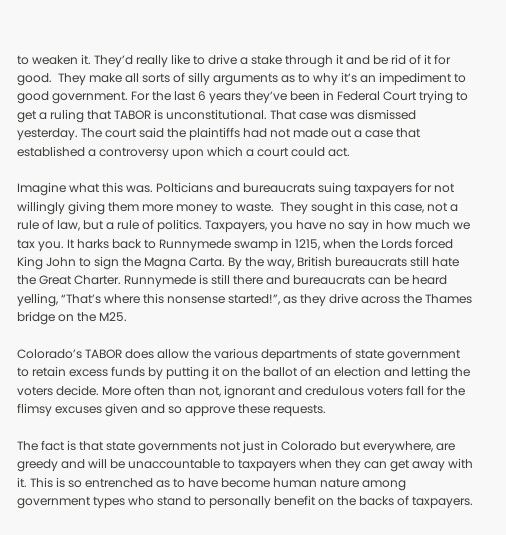to weaken it. They’d really like to drive a stake through it and be rid of it for good.  They make all sorts of silly arguments as to why it’s an impediment to good government. For the last 6 years they’ve been in Federal Court trying to get a ruling that TABOR is unconstitutional. That case was dismissed yesterday. The court said the plaintiffs had not made out a case that established a controversy upon which a court could act.

Imagine what this was. Polticians and bureaucrats suing taxpayers for not willingly giving them more money to waste.  They sought in this case, not a rule of law, but a rule of politics. Taxpayers, you have no say in how much we tax you. It harks back to Runnymede swamp in 1215, when the Lords forced King John to sign the Magna Carta. By the way, British bureaucrats still hate the Great Charter. Runnymede is still there and bureaucrats can be heard yelling, “That’s where this nonsense started!”, as they drive across the Thames bridge on the M25.

Colorado’s TABOR does allow the various departments of state government to retain excess funds by putting it on the ballot of an election and letting the voters decide. More often than not, ignorant and credulous voters fall for the flimsy excuses given and so approve these requests.

The fact is that state governments not just in Colorado but everywhere, are greedy and will be unaccountable to taxpayers when they can get away with it. This is so entrenched as to have become human nature among government types who stand to personally benefit on the backs of taxpayers.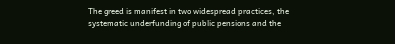The greed is manifest in two widespread practices, the systematic underfunding of public pensions and the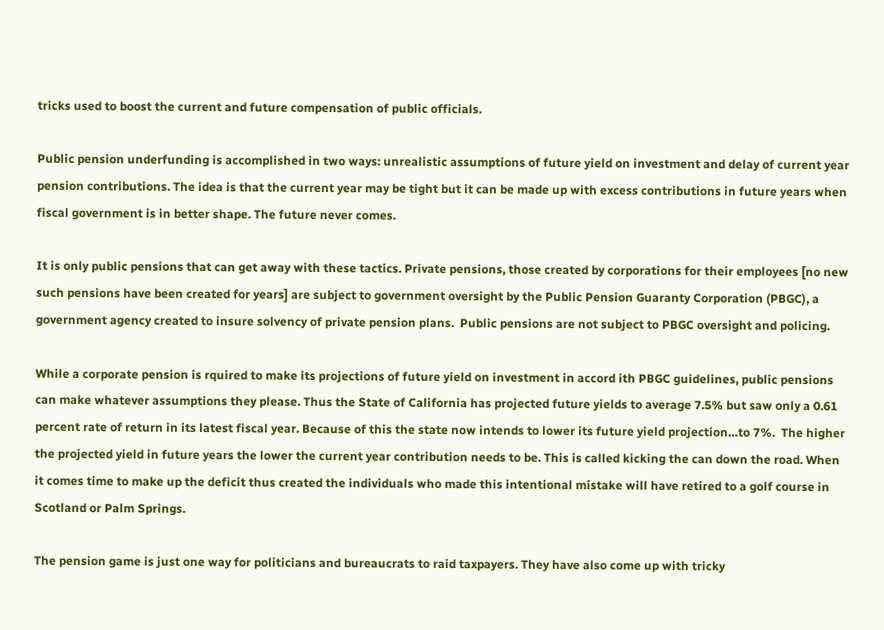tricks used to boost the current and future compensation of public officials.

Public pension underfunding is accomplished in two ways: unrealistic assumptions of future yield on investment and delay of current year pension contributions. The idea is that the current year may be tight but it can be made up with excess contributions in future years when fiscal government is in better shape. The future never comes.

It is only public pensions that can get away with these tactics. Private pensions, those created by corporations for their employees [no new such pensions have been created for years] are subject to government oversight by the Public Pension Guaranty Corporation (PBGC), a government agency created to insure solvency of private pension plans.  Public pensions are not subject to PBGC oversight and policing.

While a corporate pension is rquired to make its projections of future yield on investment in accord ith PBGC guidelines, public pensions can make whatever assumptions they please. Thus the State of California has projected future yields to average 7.5% but saw only a 0.61 percent rate of return in its latest fiscal year. Because of this the state now intends to lower its future yield projection…to 7%.  The higher the projected yield in future years the lower the current year contribution needs to be. This is called kicking the can down the road. When it comes time to make up the deficit thus created the individuals who made this intentional mistake will have retired to a golf course in Scotland or Palm Springs.

The pension game is just one way for politicians and bureaucrats to raid taxpayers. They have also come up with tricky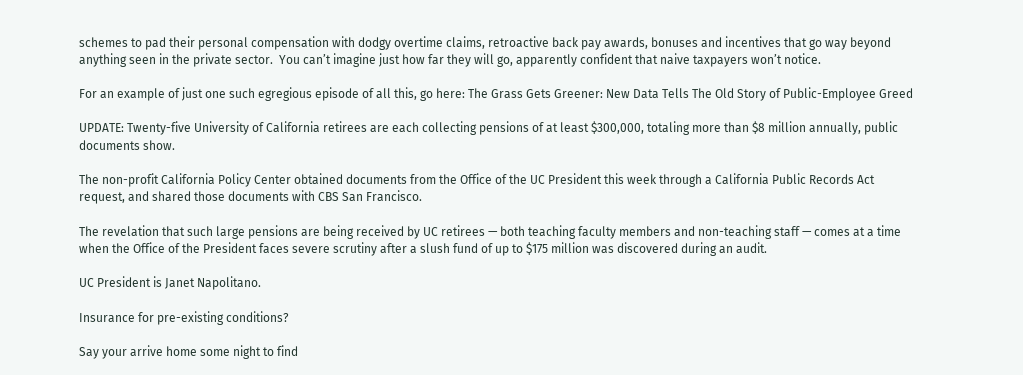schemes to pad their personal compensation with dodgy overtime claims, retroactive back pay awards, bonuses and incentives that go way beyond anything seen in the private sector.  You can’t imagine just how far they will go, apparently confident that naive taxpayers won’t notice.

For an example of just one such egregious episode of all this, go here: The Grass Gets Greener: New Data Tells The Old Story of Public-Employee Greed

UPDATE: Twenty-five University of California retirees are each collecting pensions of at least $300,000, totaling more than $8 million annually, public documents show.

The non-profit California Policy Center obtained documents from the Office of the UC President this week through a California Public Records Act request, and shared those documents with CBS San Francisco.

The revelation that such large pensions are being received by UC retirees — both teaching faculty members and non-teaching staff — comes at a time when the Office of the President faces severe scrutiny after a slush fund of up to $175 million was discovered during an audit.

UC President is Janet Napolitano.

Insurance for pre-existing conditions?

Say your arrive home some night to find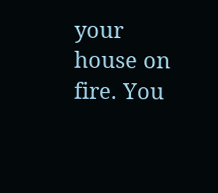your house on fire. You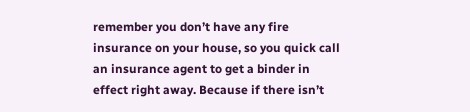remember you don’t have any fire insurance on your house, so you quick call an insurance agent to get a binder in effect right away. Because if there isn’t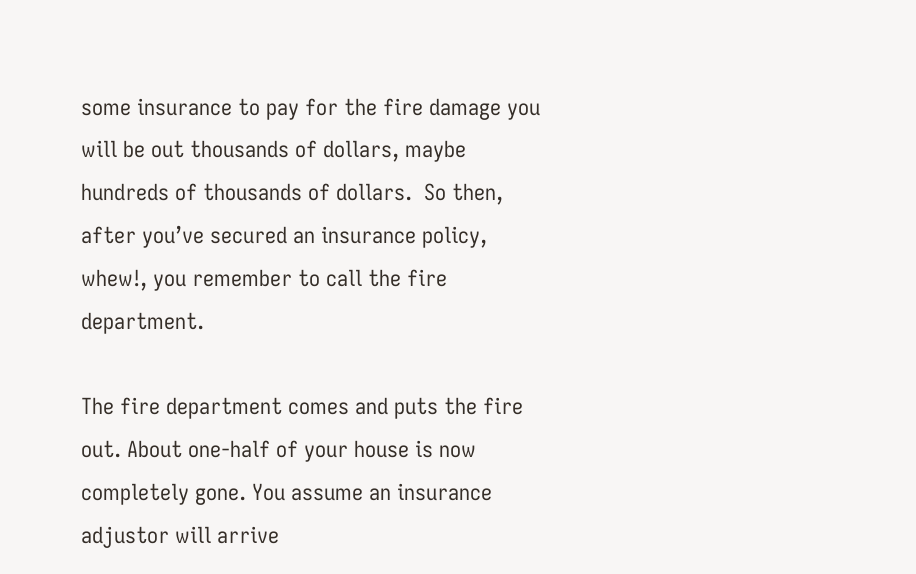some insurance to pay for the fire damage you will be out thousands of dollars, maybe hundreds of thousands of dollars.  So then, after you’ve secured an insurance policy, whew!, you remember to call the fire department.

The fire department comes and puts the fire out. About one-half of your house is now completely gone. You assume an insurance adjustor will arrive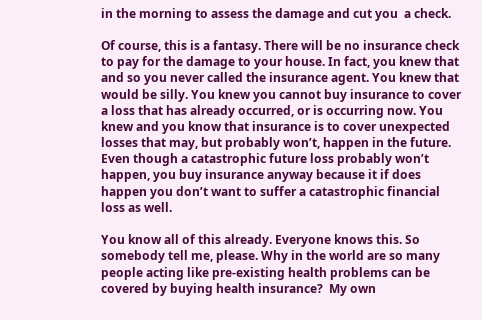in the morning to assess the damage and cut you  a check.

Of course, this is a fantasy. There will be no insurance check to pay for the damage to your house. In fact, you knew that and so you never called the insurance agent. You knew that would be silly. You knew you cannot buy insurance to cover a loss that has already occurred, or is occurring now. You knew and you know that insurance is to cover unexpected losses that may, but probably won’t, happen in the future. Even though a catastrophic future loss probably won’t happen, you buy insurance anyway because it if does happen you don’t want to suffer a catastrophic financial loss as well.

You know all of this already. Everyone knows this. So somebody tell me, please. Why in the world are so many people acting like pre-existing health problems can be covered by buying health insurance?  My own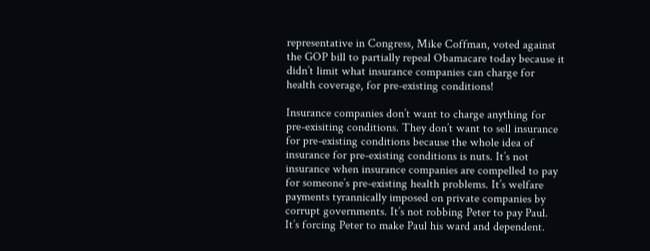representative in Congress, Mike Coffman, voted against the GOP bill to partially repeal Obamacare today because it didn’t limit what insurance companies can charge for health coverage, for pre-existing conditions!

Insurance companies don’t want to charge anything for pre-exisiting conditions. They don’t want to sell insurance for pre-existing conditions because the whole idea of insurance for pre-existing conditions is nuts. It’s not insurance when insurance companies are compelled to pay for someone’s pre-existing health problems. It’s welfare payments tyrannically imposed on private companies by corrupt governments. It’s not robbing Peter to pay Paul. It’s forcing Peter to make Paul his ward and dependent.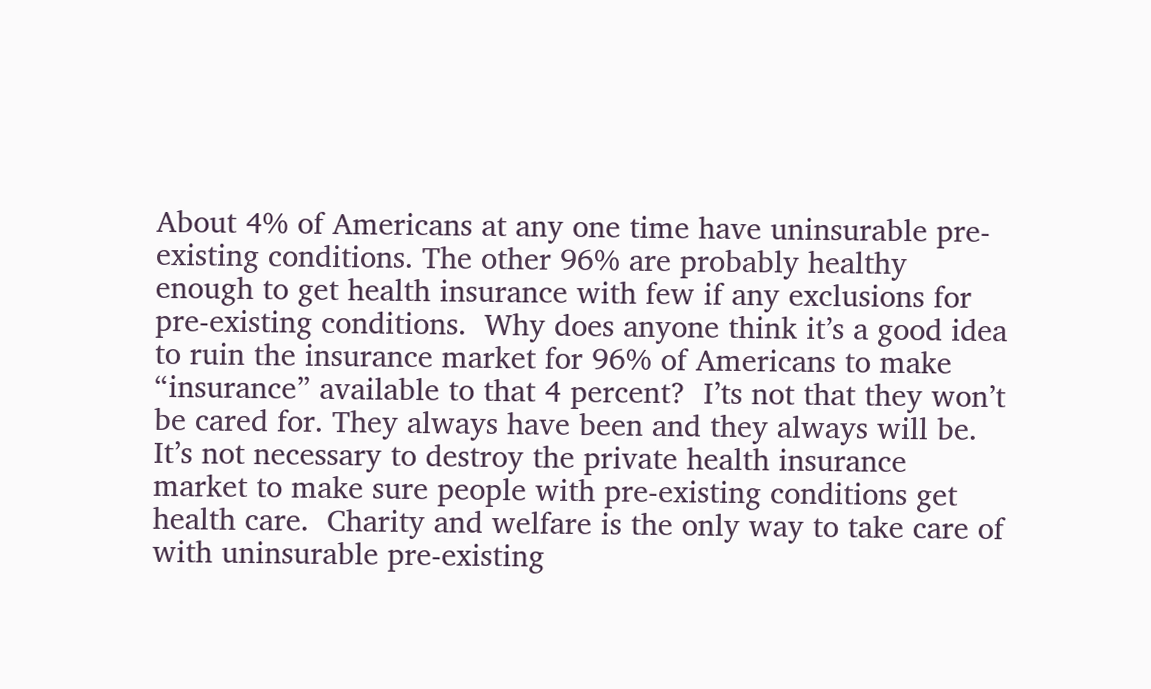About 4% of Americans at any one time have uninsurable pre-existing conditions. The other 96% are probably healthy enough to get health insurance with few if any exclusions for pre-existing conditions.  Why does anyone think it’s a good idea to ruin the insurance market for 96% of Americans to make “insurance” available to that 4 percent?  I’ts not that they won’t be cared for. They always have been and they always will be. It’s not necessary to destroy the private health insurance market to make sure people with pre-existing conditions get health care.  Charity and welfare is the only way to take care of with uninsurable pre-existing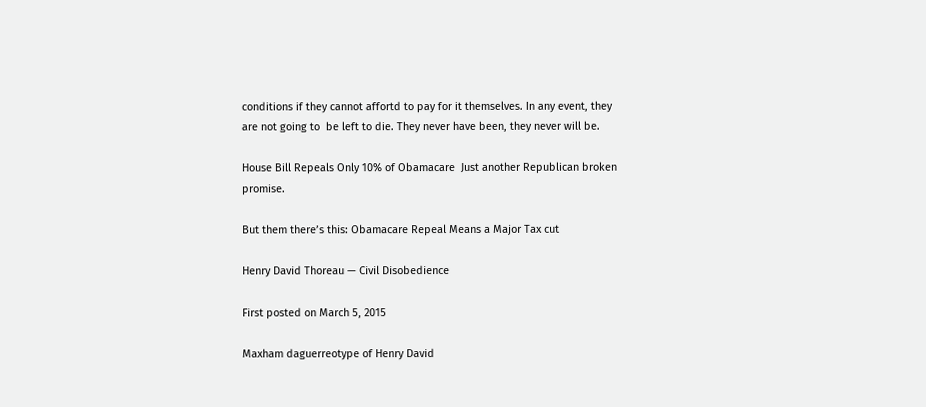conditions if they cannot affortd to pay for it themselves. In any event, they are not going to  be left to die. They never have been, they never will be.

House Bill Repeals Only 10% of Obamacare  Just another Republican broken promise.

But them there’s this: Obamacare Repeal Means a Major Tax cut

Henry David Thoreau — Civil Disobedience

First posted on March 5, 2015

Maxham daguerreotype of Henry David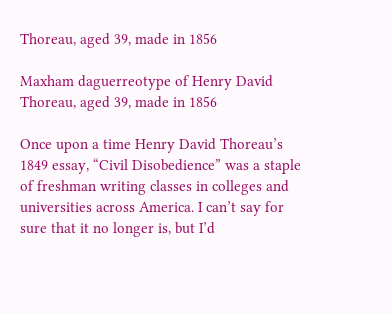Thoreau, aged 39, made in 1856

Maxham daguerreotype of Henry David Thoreau, aged 39, made in 1856

Once upon a time Henry David Thoreau’s 1849 essay, “Civil Disobedience” was a staple of freshman writing classes in colleges and universities across America. I can’t say for sure that it no longer is, but I’d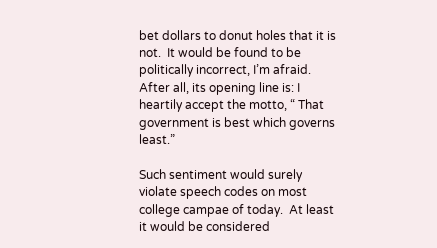bet dollars to donut holes that it is not.  It would be found to be politically incorrect, I’m afraid.  After all, its opening line is: I heartily accept the motto, “ That government is best which governs least.”

Such sentiment would surely violate speech codes on most college campae of today.  At least it would be considered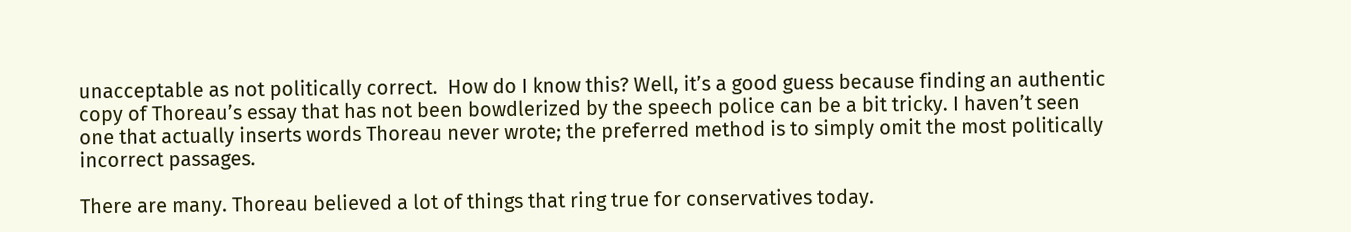unacceptable as not politically correct.  How do I know this? Well, it’s a good guess because finding an authentic copy of Thoreau’s essay that has not been bowdlerized by the speech police can be a bit tricky. I haven’t seen one that actually inserts words Thoreau never wrote; the preferred method is to simply omit the most politically incorrect passages.

There are many. Thoreau believed a lot of things that ring true for conservatives today.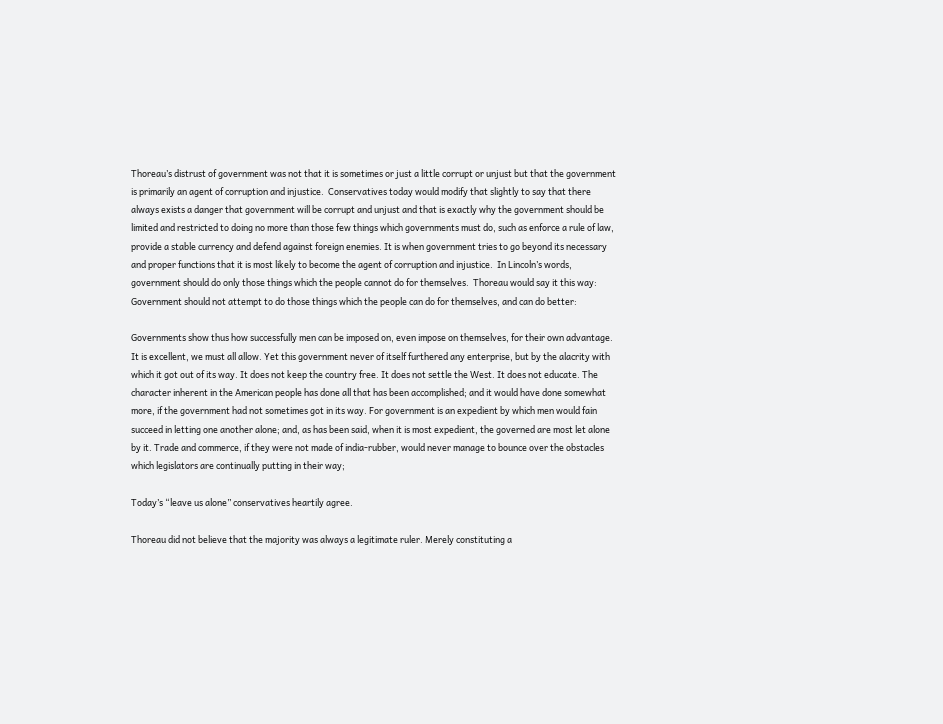Thoreau’s distrust of government was not that it is sometimes or just a little corrupt or unjust but that the government is primarily an agent of corruption and injustice.  Conservatives today would modify that slightly to say that there always exists a danger that government will be corrupt and unjust and that is exactly why the government should be limited and restricted to doing no more than those few things which governments must do, such as enforce a rule of law, provide a stable currency and defend against foreign enemies. It is when government tries to go beyond its necessary and proper functions that it is most likely to become the agent of corruption and injustice.  In Lincoln’s words, government should do only those things which the people cannot do for themselves.  Thoreau would say it this way: Government should not attempt to do those things which the people can do for themselves, and can do better:

Governments show thus how successfully men can be imposed on, even impose on themselves, for their own advantage. It is excellent, we must all allow. Yet this government never of itself furthered any enterprise, but by the alacrity with which it got out of its way. It does not keep the country free. It does not settle the West. It does not educate. The character inherent in the American people has done all that has been accomplished; and it would have done somewhat more, if the government had not sometimes got in its way. For government is an expedient by which men would fain succeed in letting one another alone; and, as has been said, when it is most expedient, the governed are most let alone by it. Trade and commerce, if they were not made of india-rubber, would never manage to bounce over the obstacles which legislators are continually putting in their way;

Today’s “leave us alone” conservatives heartily agree.

Thoreau did not believe that the majority was always a legitimate ruler. Merely constituting a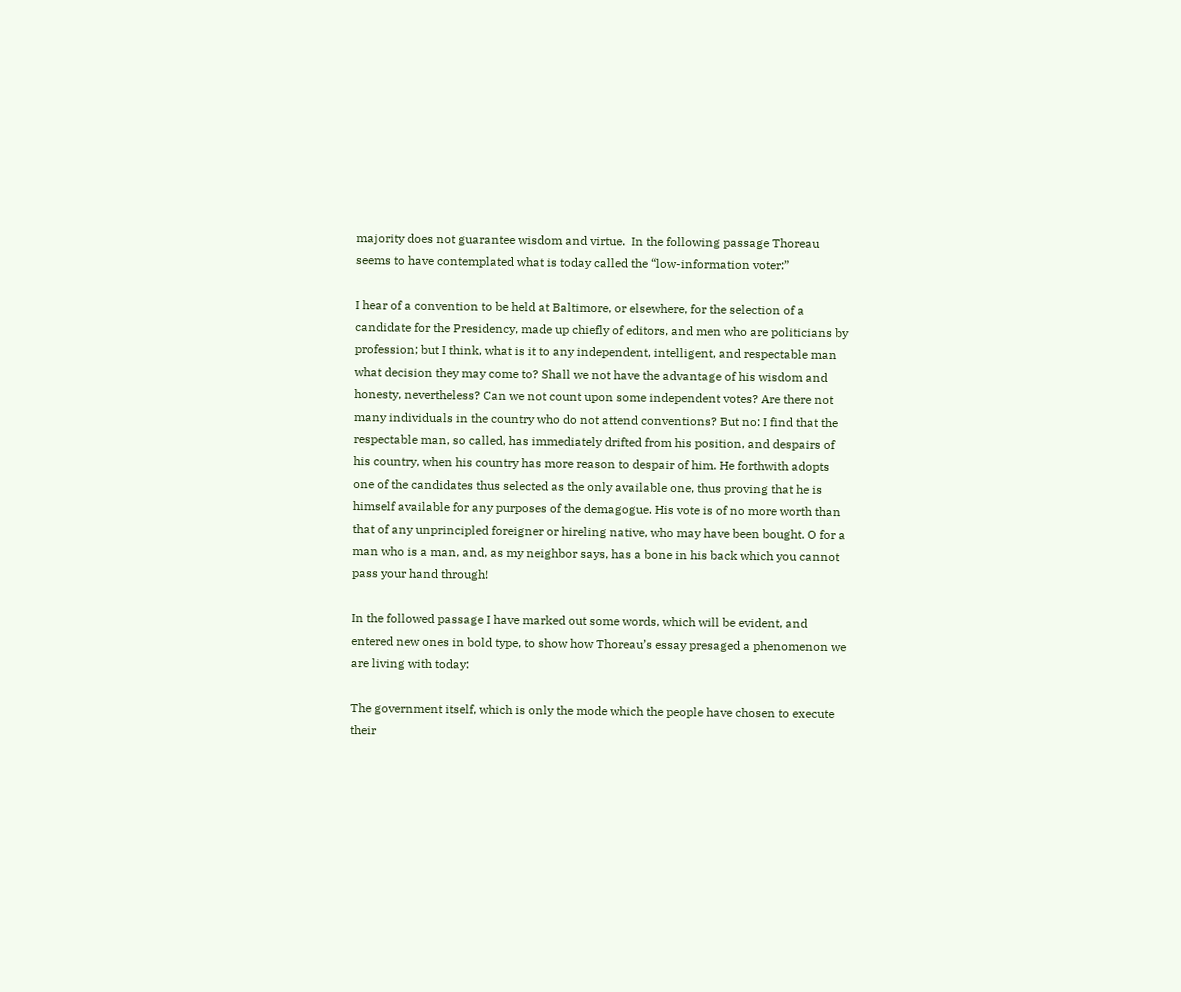majority does not guarantee wisdom and virtue.  In the following passage Thoreau seems to have contemplated what is today called the “low-information voter:”

I hear of a convention to be held at Baltimore, or elsewhere, for the selection of a candidate for the Presidency, made up chiefly of editors, and men who are politicians by profession; but I think, what is it to any independent, intelligent, and respectable man what decision they may come to? Shall we not have the advantage of his wisdom and honesty, nevertheless? Can we not count upon some independent votes? Are there not many individuals in the country who do not attend conventions? But no: I find that the respectable man, so called, has immediately drifted from his position, and despairs of his country, when his country has more reason to despair of him. He forthwith adopts one of the candidates thus selected as the only available one, thus proving that he is himself available for any purposes of the demagogue. His vote is of no more worth than that of any unprincipled foreigner or hireling native, who may have been bought. O for a man who is a man, and, as my neighbor says, has a bone in his back which you cannot pass your hand through!

In the followed passage I have marked out some words, which will be evident, and entered new ones in bold type, to show how Thoreau’s essay presaged a phenomenon we are living with today:

The government itself, which is only the mode which the people have chosen to execute their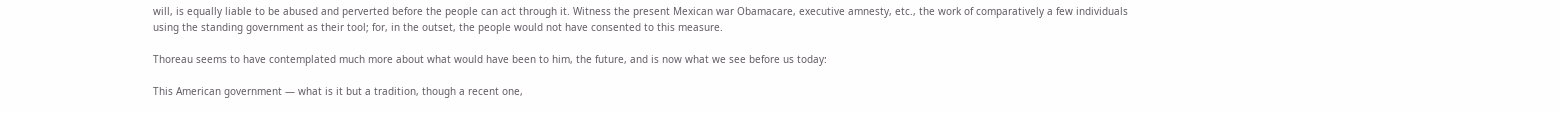will, is equally liable to be abused and perverted before the people can act through it. Witness the present Mexican war Obamacare, executive amnesty, etc., the work of comparatively a few individuals using the standing government as their tool; for, in the outset, the people would not have consented to this measure.

Thoreau seems to have contemplated much more about what would have been to him, the future, and is now what we see before us today:

This American government — what is it but a tradition, though a recent one,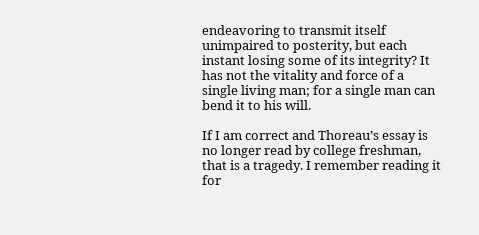endeavoring to transmit itself unimpaired to posterity, but each instant losing some of its integrity? It has not the vitality and force of a single living man; for a single man can bend it to his will.

If I am correct and Thoreau’s essay is no longer read by college freshman, that is a tragedy. I remember reading it for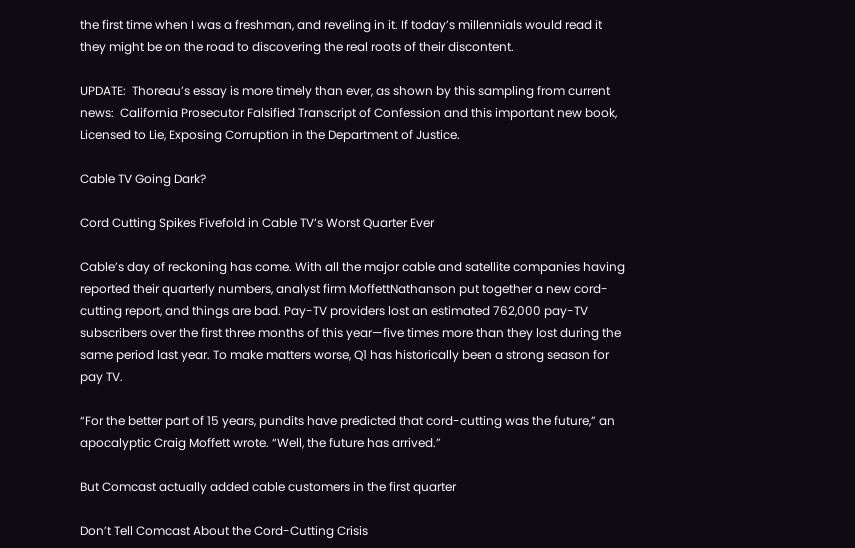the first time when I was a freshman, and reveling in it. If today’s millennials would read it they might be on the road to discovering the real roots of their discontent.

UPDATE:  Thoreau’s essay is more timely than ever, as shown by this sampling from current news:  California Prosecutor Falsified Transcript of Confession and this important new book, Licensed to Lie, Exposing Corruption in the Department of Justice.

Cable TV Going Dark?

Cord Cutting Spikes Fivefold in Cable TV’s Worst Quarter Ever

Cable’s day of reckoning has come. With all the major cable and satellite companies having reported their quarterly numbers, analyst firm MoffettNathanson put together a new cord-cutting report, and things are bad. Pay-TV providers lost an estimated 762,000 pay-TV subscribers over the first three months of this year—five times more than they lost during the same period last year. To make matters worse, Q1 has historically been a strong season for pay TV.

“For the better part of 15 years, pundits have predicted that cord-cutting was the future,” an apocalyptic Craig Moffett wrote. “Well, the future has arrived.”

But Comcast actually added cable customers in the first quarter

Don’t Tell Comcast About the Cord-Cutting Crisis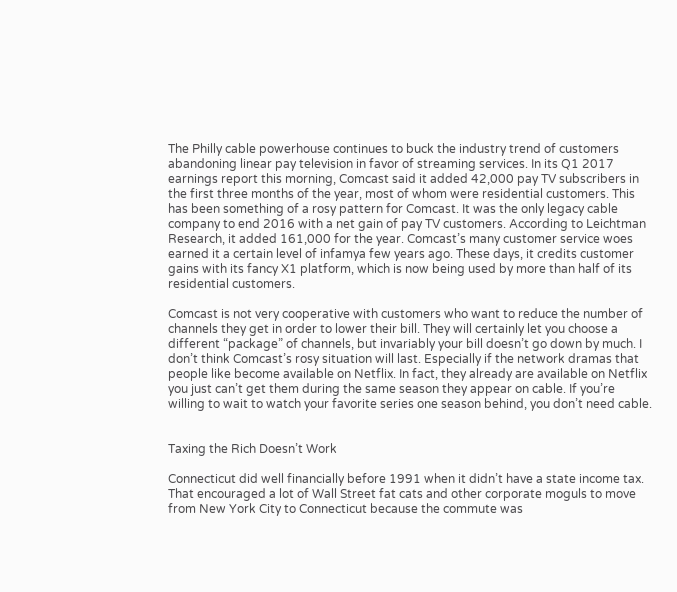The Philly cable powerhouse continues to buck the industry trend of customers abandoning linear pay television in favor of streaming services. In its Q1 2017 earnings report this morning, Comcast said it added 42,000 pay TV subscribers in the first three months of the year, most of whom were residential customers. This has been something of a rosy pattern for Comcast. It was the only legacy cable company to end 2016 with a net gain of pay TV customers. According to Leichtman Research, it added 161,000 for the year. Comcast’s many customer service woes earned it a certain level of infamya few years ago. These days, it credits customer gains with its fancy X1 platform, which is now being used by more than half of its residential customers.

Comcast is not very cooperative with customers who want to reduce the number of channels they get in order to lower their bill. They will certainly let you choose a different “package” of channels, but invariably your bill doesn’t go down by much. I don’t think Comcast’s rosy situation will last. Especially if the network dramas that people like become available on Netflix. In fact, they already are available on Netflix you just can’t get them during the same season they appear on cable. If you’re willing to wait to watch your favorite series one season behind, you don’t need cable.


Taxing the Rich Doesn’t Work

Connecticut did well financially before 1991 when it didn’t have a state income tax. That encouraged a lot of Wall Street fat cats and other corporate moguls to move from New York City to Connecticut because the commute was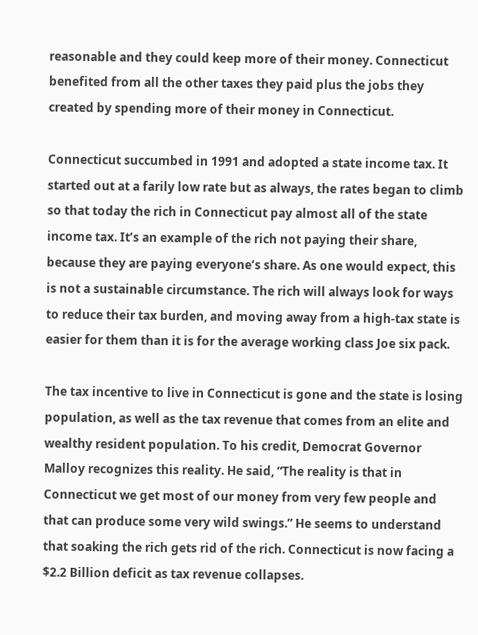reasonable and they could keep more of their money. Connecticut benefited from all the other taxes they paid plus the jobs they created by spending more of their money in Connecticut.

Connecticut succumbed in 1991 and adopted a state income tax. It started out at a farily low rate but as always, the rates began to climb so that today the rich in Connecticut pay almost all of the state income tax. It’s an example of the rich not paying their share, because they are paying everyone’s share. As one would expect, this is not a sustainable circumstance. The rich will always look for ways to reduce their tax burden, and moving away from a high-tax state is easier for them than it is for the average working class Joe six pack.

The tax incentive to live in Connecticut is gone and the state is losing population, as well as the tax revenue that comes from an elite and wealthy resident population. To his credit, Democrat Governor Malloy recognizes this reality. He said, “The reality is that in Connecticut we get most of our money from very few people and that can produce some very wild swings.” He seems to understand that soaking the rich gets rid of the rich. Connecticut is now facing a $2.2 Billion deficit as tax revenue collapses.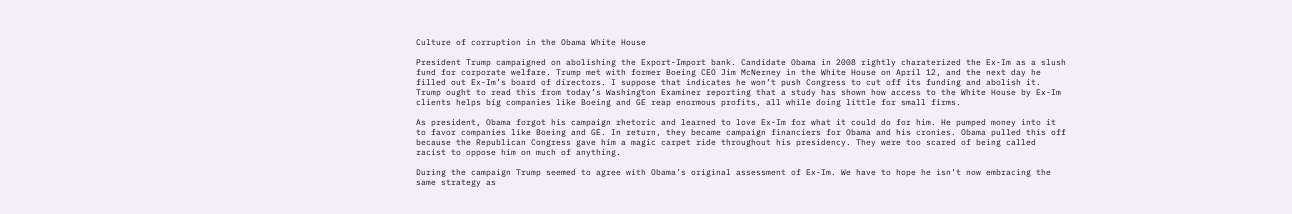Culture of corruption in the Obama White House

President Trump campaigned on abolishing the Export-Import bank. Candidate Obama in 2008 rightly charaterized the Ex-Im as a slush fund for corporate welfare. Trump met with former Boeing CEO Jim McNerney in the White House on April 12, and the next day he filled out Ex-Im’s board of directors. I suppose that indicates he won’t push Congress to cut off its funding and abolish it. Trump ought to read this from today’s Washington Examiner reporting that a study has shown how access to the White House by Ex-Im clients helps big companies like Boeing and GE reap enormous profits, all while doing little for small firms.

As president, Obama forgot his campaign rhetoric and learned to love Ex-Im for what it could do for him. He pumped money into it to favor companies like Boeing and GE. In return, they became campaign financiers for Obama and his cronies. Obama pulled this off because the Republican Congress gave him a magic carpet ride throughout his presidency. They were too scared of being called racist to oppose him on much of anything.

During the campaign Trump seemed to agree with Obama’s original assessment of Ex-Im. We have to hope he isn’t now embracing the same strategy as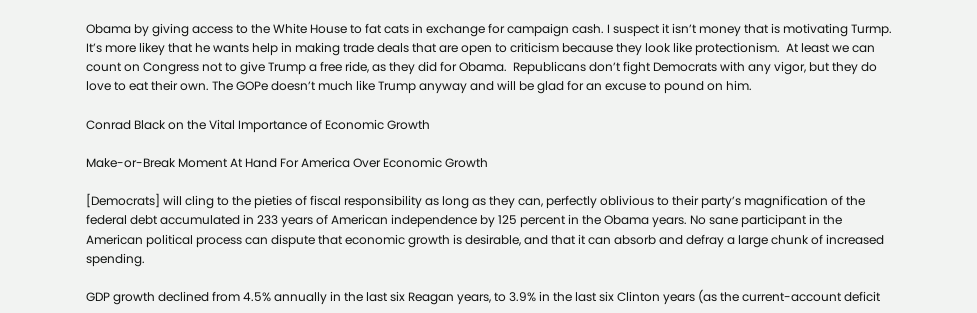Obama by giving access to the White House to fat cats in exchange for campaign cash. I suspect it isn’t money that is motivating Turmp. It’s more likey that he wants help in making trade deals that are open to criticism because they look like protectionism.  At least we can count on Congress not to give Trump a free ride, as they did for Obama.  Republicans don’t fight Democrats with any vigor, but they do love to eat their own. The GOPe doesn’t much like Trump anyway and will be glad for an excuse to pound on him.

Conrad Black on the Vital Importance of Economic Growth

Make-or-Break Moment At Hand For America Over Economic Growth

[Democrats] will cling to the pieties of fiscal responsibility as long as they can, perfectly oblivious to their party’s magnification of the federal debt accumulated in 233 years of American independence by 125 percent in the Obama years. No sane participant in the American political process can dispute that economic growth is desirable, and that it can absorb and defray a large chunk of increased spending.

GDP growth declined from 4.5% annually in the last six Reagan years, to 3.9% in the last six Clinton years (as the current-account deficit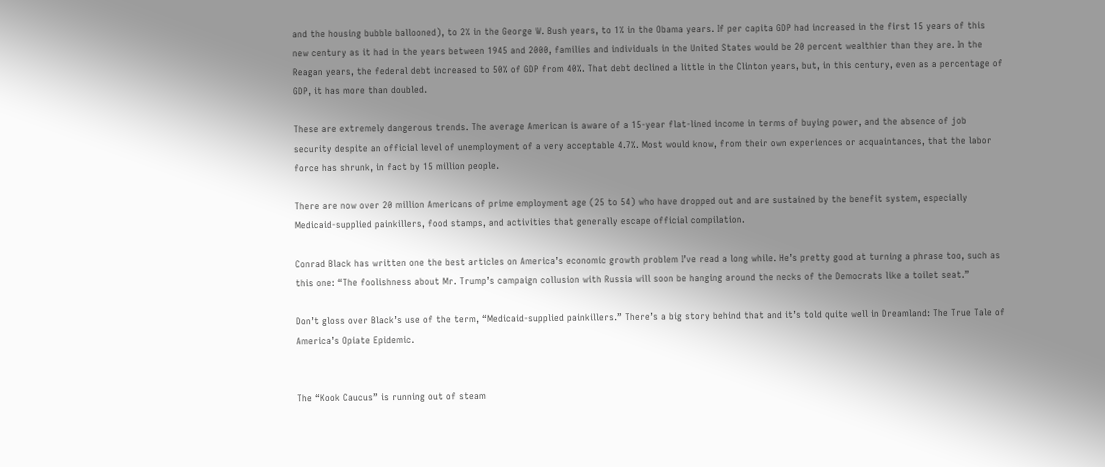and the housing bubble ballooned), to 2% in the George W. Bush years, to 1% in the Obama years. If per capita GDP had increased in the first 15 years of this new century as it had in the years between 1945 and 2000, families and individuals in the United States would be 20 percent wealthier than they are. In the Reagan years, the federal debt increased to 50% of GDP from 40%. That debt declined a little in the Clinton years, but, in this century, even as a percentage of GDP, it has more than doubled.

These are extremely dangerous trends. The average American is aware of a 15-year flat-lined income in terms of buying power, and the absence of job security despite an official level of unemployment of a very acceptable 4.7%. Most would know, from their own experiences or acquaintances, that the labor force has shrunk, in fact by 15 million people.

There are now over 20 million Americans of prime employment age (25 to 54) who have dropped out and are sustained by the benefit system, especially Medicaid-supplied painkillers, food stamps, and activities that generally escape official compilation.

Conrad Black has written one the best articles on America’s economic growth problem I’ve read a long while. He’s pretty good at turning a phrase too, such as this one: “The foolishness about Mr. Trump’s campaign collusion with Russia will soon be hanging around the necks of the Democrats like a toilet seat.”

Don’t gloss over Black’s use of the term, “Medicaid-supplied painkillers.” There’s a big story behind that and it’s told quite well in Dreamland: The True Tale of America’s Opiate Epidemic.


The “Kook Caucus” is running out of steam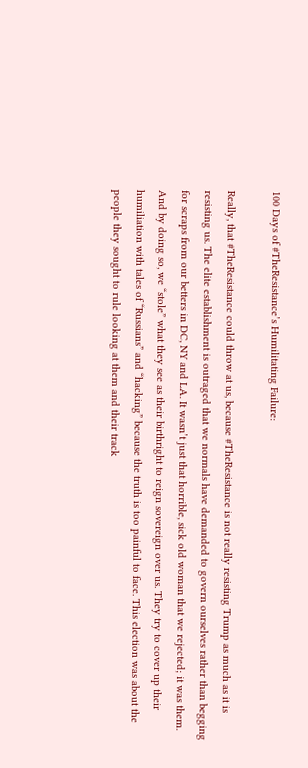100 Days of #TheResistance’s Humilitating Failure:

Really, that #TheResistance could throw at us, because #TheResistance is not really resisting Trump as much as it is resisting us. The elite establishment is outraged that we normals have demanded to govern ourselves rather than begging for scraps from our betters in DC, NY and LA. It wasn’t just that horrible, sick old woman that we rejected; it was them. And by doing so, we “stole” what they see as their birthright to reign sovereign over us. They try to cover up their humiliation with tales of “Russians” and “hacking” because the truth is too painful to face. This election was about the people they sought to rule looking at them and their track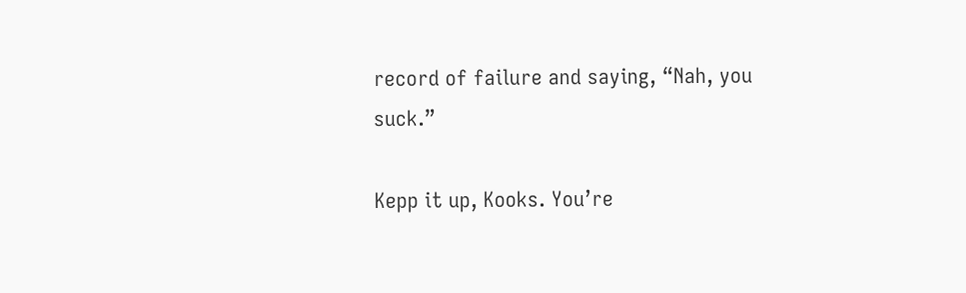record of failure and saying, “Nah, you suck.”

Kepp it up, Kooks. You’re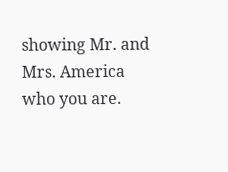showing Mr. and Mrs. America who you are.